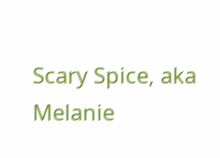Scary Spice, aka Melanie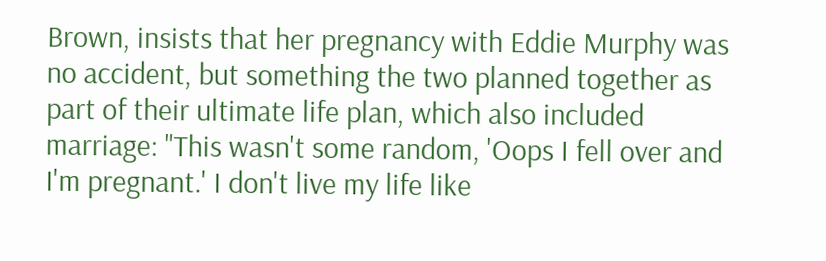Brown, insists that her pregnancy with Eddie Murphy was no accident, but something the two planned together as part of their ultimate life plan, which also included marriage: "This wasn't some random, 'Oops I fell over and I'm pregnant.' I don't live my life like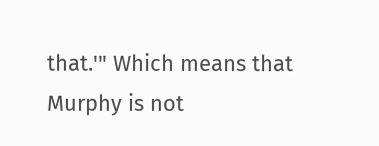that.'" Which means that Murphy is not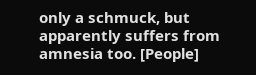only a schmuck, but apparently suffers from amnesia too. [People]